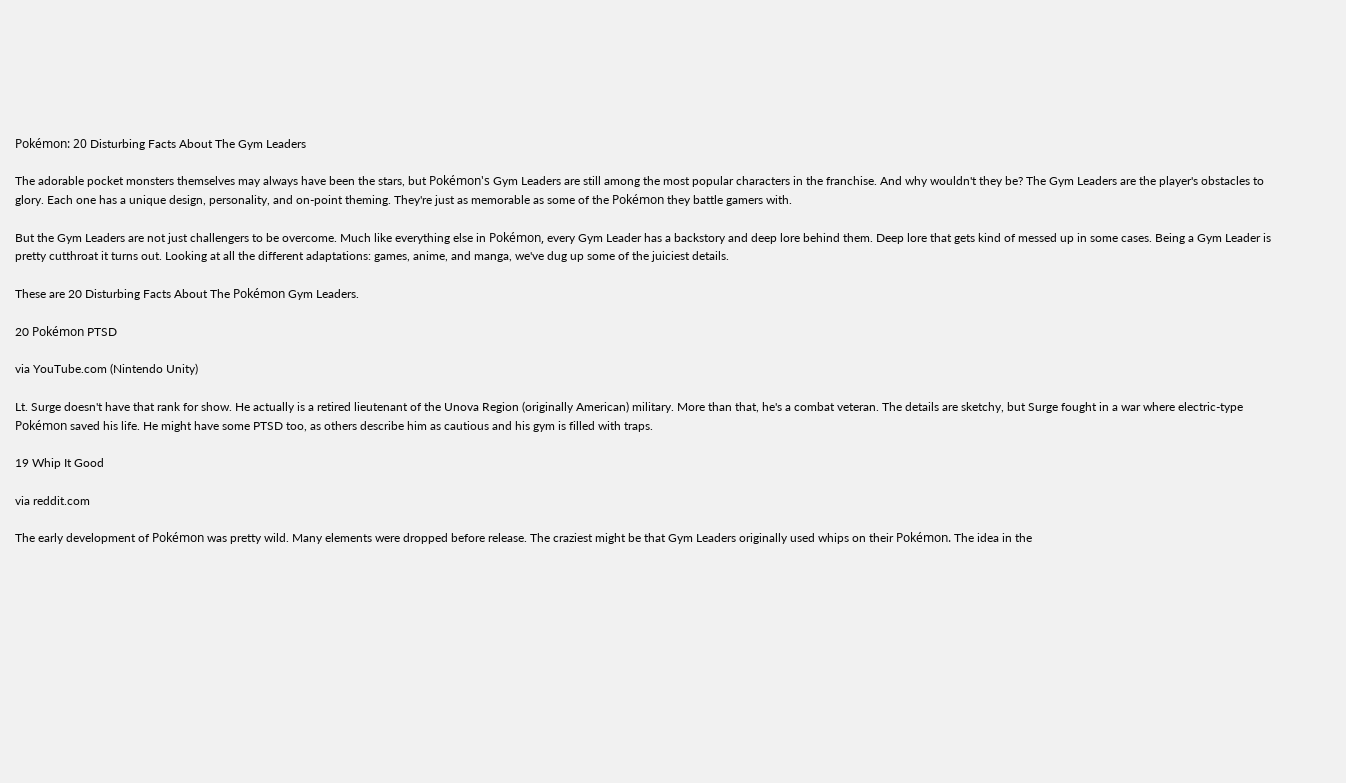Pokémon: 20 Disturbing Facts About The Gym Leaders

The adorable pocket monsters themselves may always have been the stars, but Pokémon's Gym Leaders are still among the most popular characters in the franchise. And why wouldn't they be? The Gym Leaders are the player's obstacles to glory. Each one has a unique design, personality, and on-point theming. They're just as memorable as some of the Pokémon they battle gamers with.

But the Gym Leaders are not just challengers to be overcome. Much like everything else in Pokémon, every Gym Leader has a backstory and deep lore behind them. Deep lore that gets kind of messed up in some cases. Being a Gym Leader is pretty cutthroat it turns out. Looking at all the different adaptations: games, anime, and manga, we've dug up some of the juiciest details.

These are 20 Disturbing Facts About The Pokémon Gym Leaders.

20 Pokémon PTSD

via YouTube.com (Nintendo Unity)

Lt. Surge doesn't have that rank for show. He actually is a retired lieutenant of the Unova Region (originally American) military. More than that, he's a combat veteran. The details are sketchy, but Surge fought in a war where electric-type Pokémon saved his life. He might have some PTSD too, as others describe him as cautious and his gym is filled with traps.

19 Whip It Good

via reddit.com

The early development of Pokémon was pretty wild. Many elements were dropped before release. The craziest might be that Gym Leaders originally used whips on their Pokémon. The idea in the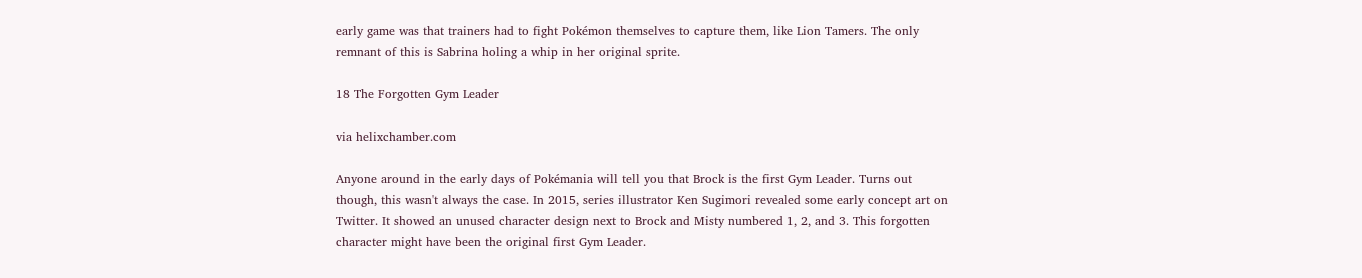early game was that trainers had to fight Pokémon themselves to capture them, like Lion Tamers. The only remnant of this is Sabrina holing a whip in her original sprite.

18 The Forgotten Gym Leader

via helixchamber.com

Anyone around in the early days of Pokémania will tell you that Brock is the first Gym Leader. Turns out though, this wasn't always the case. In 2015, series illustrator Ken Sugimori revealed some early concept art on Twitter. It showed an unused character design next to Brock and Misty numbered 1, 2, and 3. This forgotten character might have been the original first Gym Leader.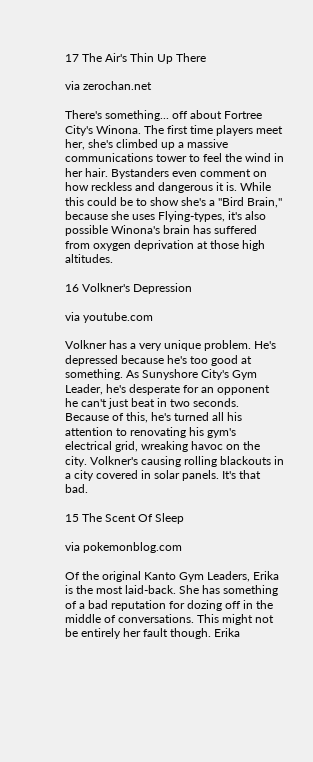17 The Air's Thin Up There

via zerochan.net

There's something... off about Fortree City's Winona. The first time players meet her, she's climbed up a massive communications tower to feel the wind in her hair. Bystanders even comment on how reckless and dangerous it is. While this could be to show she's a "Bird Brain," because she uses Flying-types, it's also possible Winona's brain has suffered from oxygen deprivation at those high altitudes.

16 Volkner's Depression

via youtube.com

Volkner has a very unique problem. He's depressed because he's too good at something. As Sunyshore City's Gym Leader, he's desperate for an opponent he can't just beat in two seconds. Because of this, he's turned all his attention to renovating his gym's electrical grid, wreaking havoc on the city. Volkner's causing rolling blackouts in a city covered in solar panels. It's that bad.

15 The Scent Of Sleep

via pokemonblog.com

Of the original Kanto Gym Leaders, Erika is the most laid-back. She has something of a bad reputation for dozing off in the middle of conversations. This might not be entirely her fault though. Erika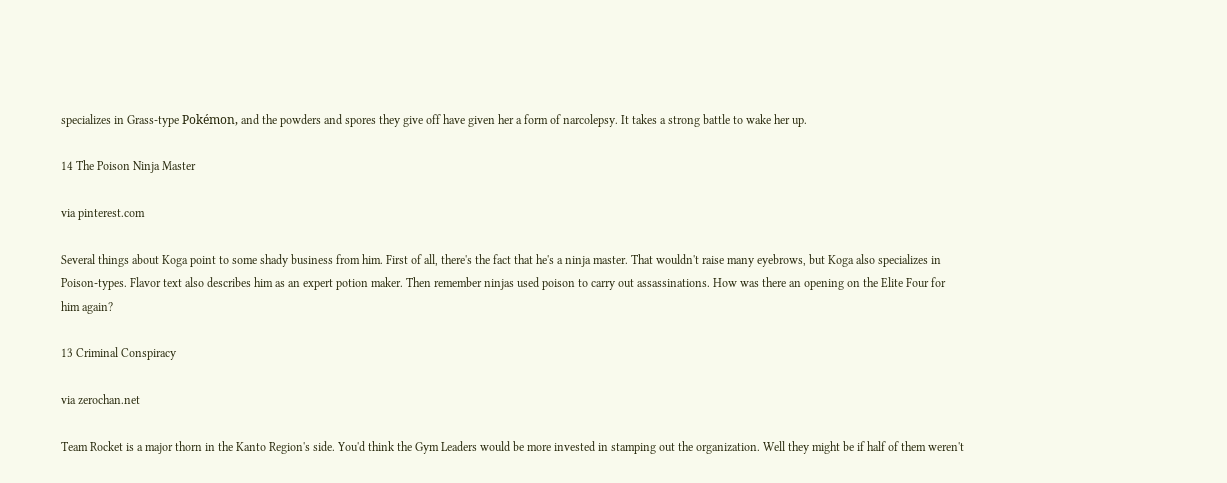specializes in Grass-type Pokémon, and the powders and spores they give off have given her a form of narcolepsy. It takes a strong battle to wake her up.

14 The Poison Ninja Master

via pinterest.com

Several things about Koga point to some shady business from him. First of all, there's the fact that he's a ninja master. That wouldn't raise many eyebrows, but Koga also specializes in Poison-types. Flavor text also describes him as an expert potion maker. Then remember ninjas used poison to carry out assassinations. How was there an opening on the Elite Four for him again?

13 Criminal Conspiracy

via zerochan.net

Team Rocket is a major thorn in the Kanto Region's side. You'd think the Gym Leaders would be more invested in stamping out the organization. Well they might be if half of them weren't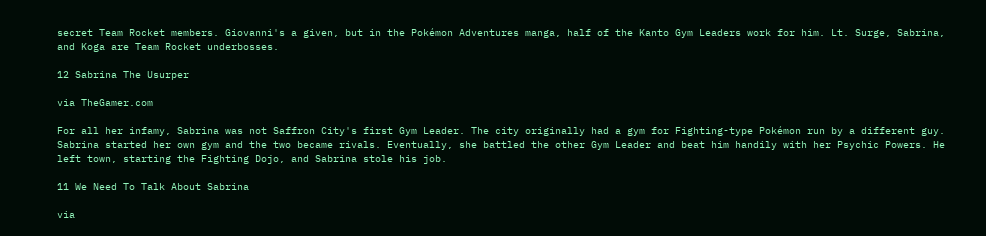secret Team Rocket members. Giovanni's a given, but in the Pokémon Adventures manga, half of the Kanto Gym Leaders work for him. Lt. Surge, Sabrina, and Koga are Team Rocket underbosses.

12 Sabrina The Usurper

via TheGamer.com

For all her infamy, Sabrina was not Saffron City's first Gym Leader. The city originally had a gym for Fighting-type Pokémon run by a different guy. Sabrina started her own gym and the two became rivals. Eventually, she battled the other Gym Leader and beat him handily with her Psychic Powers. He left town, starting the Fighting Dojo, and Sabrina stole his job.

11 We Need To Talk About Sabrina

via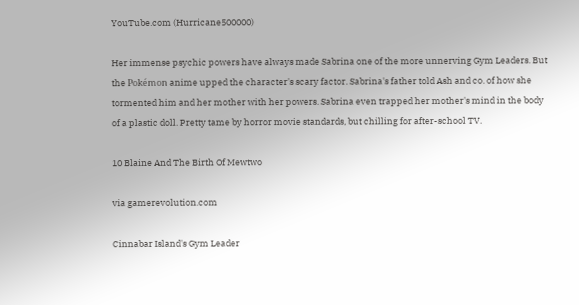YouTube.com (Hurricane500000)

Her immense psychic powers have always made Sabrina one of the more unnerving Gym Leaders. But the Pokémon anime upped the character's scary factor. Sabrina's father told Ash and co. of how she tormented him and her mother with her powers. Sabrina even trapped her mother's mind in the body of a plastic doll. Pretty tame by horror movie standards, but chilling for after-school TV.

10 Blaine And The Birth Of Mewtwo

via gamerevolution.com

Cinnabar Island's Gym Leader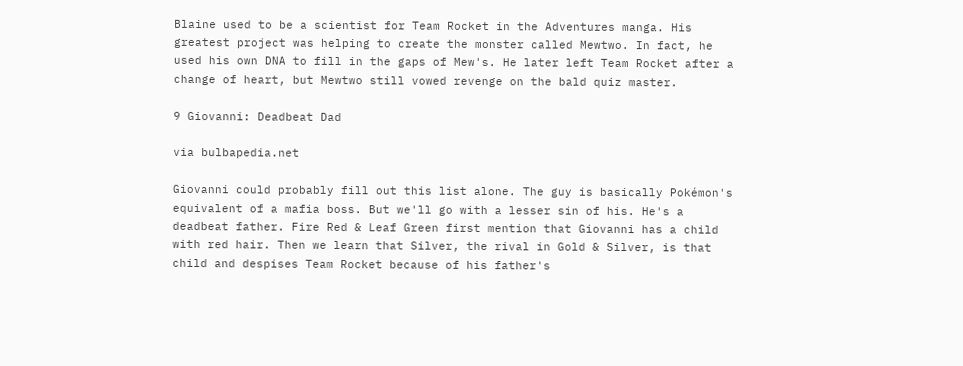Blaine used to be a scientist for Team Rocket in the Adventures manga. His greatest project was helping to create the monster called Mewtwo. In fact, he used his own DNA to fill in the gaps of Mew's. He later left Team Rocket after a change of heart, but Mewtwo still vowed revenge on the bald quiz master.

9 Giovanni: Deadbeat Dad

via bulbapedia.net

Giovanni could probably fill out this list alone. The guy is basically Pokémon's equivalent of a mafia boss. But we'll go with a lesser sin of his. He's a deadbeat father. Fire Red & Leaf Green first mention that Giovanni has a child with red hair. Then we learn that Silver, the rival in Gold & Silver, is that child and despises Team Rocket because of his father's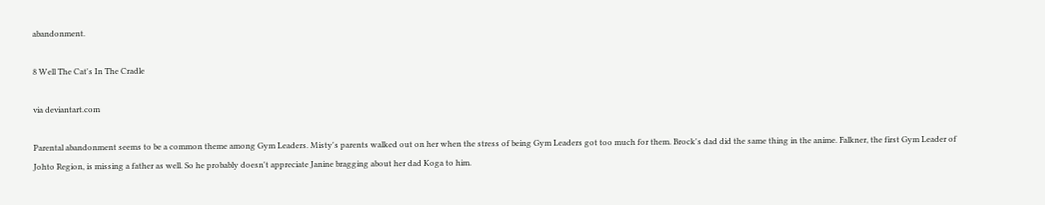abandonment.

8 Well The Cat's In The Cradle

via deviantart.com

Parental abandonment seems to be a common theme among Gym Leaders. Misty's parents walked out on her when the stress of being Gym Leaders got too much for them. Brock's dad did the same thing in the anime. Falkner, the first Gym Leader of Johto Region, is missing a father as well. So he probably doesn't appreciate Janine bragging about her dad Koga to him.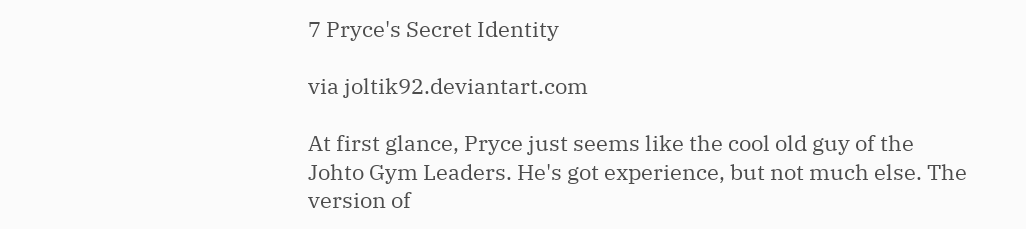7 Pryce's Secret Identity

via joltik92.deviantart.com

At first glance, Pryce just seems like the cool old guy of the Johto Gym Leaders. He's got experience, but not much else. The version of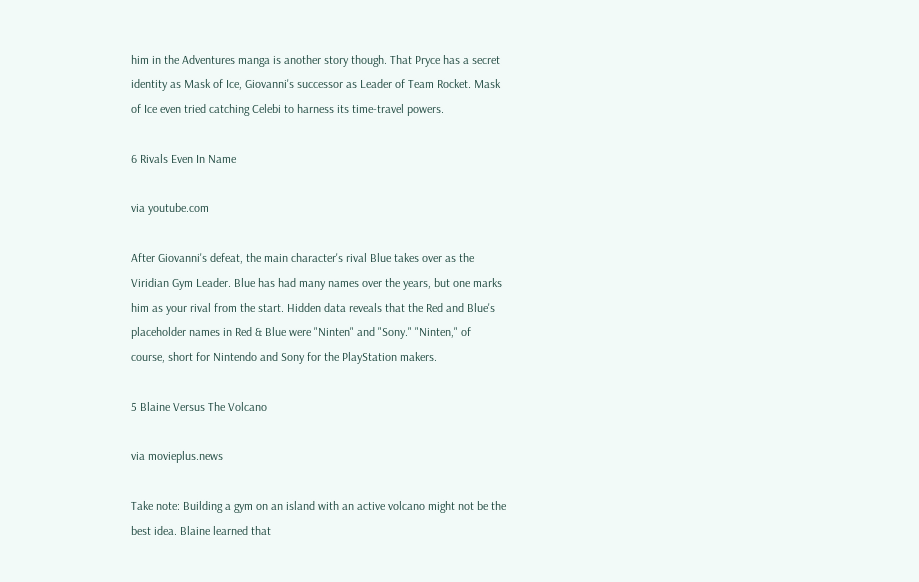him in the Adventures manga is another story though. That Pryce has a secret identity as Mask of Ice, Giovanni's successor as Leader of Team Rocket. Mask of Ice even tried catching Celebi to harness its time-travel powers.

6 Rivals Even In Name

via youtube.com

After Giovanni's defeat, the main character's rival Blue takes over as the Viridian Gym Leader. Blue has had many names over the years, but one marks him as your rival from the start. Hidden data reveals that the Red and Blue's placeholder names in Red & Blue were "Ninten" and "Sony." "Ninten," of course, short for Nintendo and Sony for the PlayStation makers.

5 Blaine Versus The Volcano

via movieplus.news

Take note: Building a gym on an island with an active volcano might not be the best idea. Blaine learned that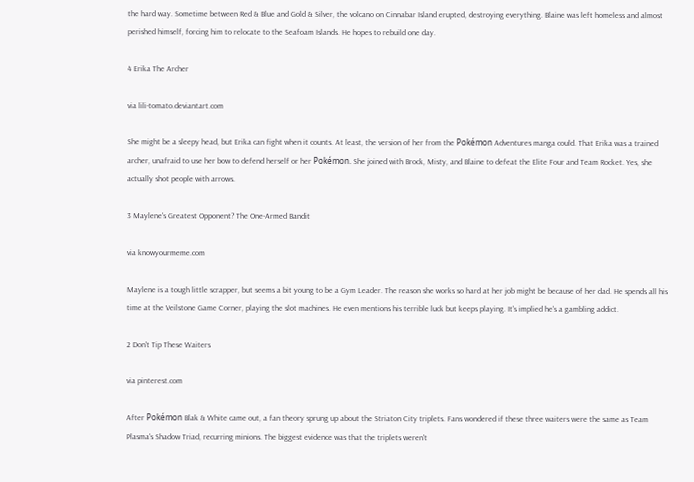the hard way. Sometime between Red & Blue and Gold & Silver, the volcano on Cinnabar Island erupted, destroying everything. Blaine was left homeless and almost perished himself, forcing him to relocate to the Seafoam Islands. He hopes to rebuild one day.

4 Erika The Archer

via lili-tomato.deviantart.com

She might be a sleepy head, but Erika can fight when it counts. At least, the version of her from the Pokémon Adventures manga could. That Erika was a trained archer, unafraid to use her bow to defend herself or her Pokémon. She joined with Brock, Misty, and Blaine to defeat the Elite Four and Team Rocket. Yes, she actually shot people with arrows.

3 Maylene's Greatest Opponent? The One-Armed Bandit

via knowyourmeme.com

Maylene is a tough little scrapper, but seems a bit young to be a Gym Leader. The reason she works so hard at her job might be because of her dad. He spends all his time at the Veilstone Game Corner, playing the slot machines. He even mentions his terrible luck but keeps playing. It's implied he's a gambling addict.

2 Don't Tip These Waiters

via pinterest.com

After Pokémon Blak & White came out, a fan theory sprung up about the Striaton City triplets. Fans wondered if these three waiters were the same as Team Plasma's Shadow Triad, recurring minions. The biggest evidence was that the triplets weren't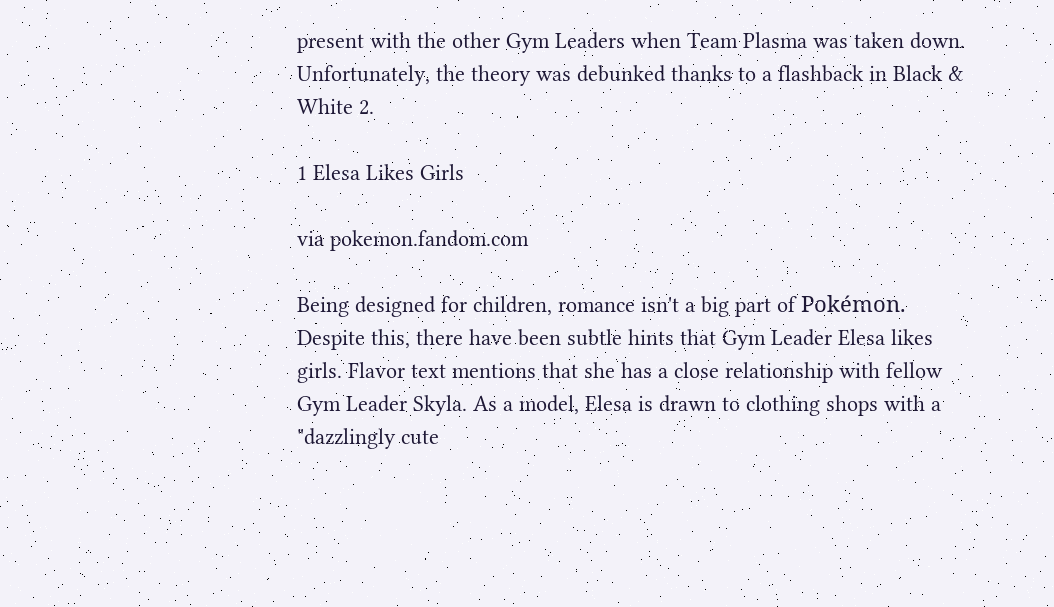present with the other Gym Leaders when Team Plasma was taken down. Unfortunately, the theory was debunked thanks to a flashback in Black & White 2.

1 Elesa Likes Girls

via pokemon.fandom.com

Being designed for children, romance isn't a big part of Pokémon. Despite this, there have been subtle hints that Gym Leader Elesa likes girls. Flavor text mentions that she has a close relationship with fellow Gym Leader Skyla. As a model, Elesa is drawn to clothing shops with a "dazzlingly cute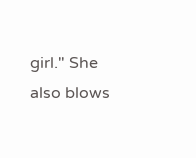girl." She also blows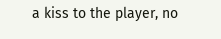a kiss to the player, no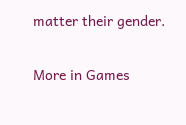matter their gender.

More in Games